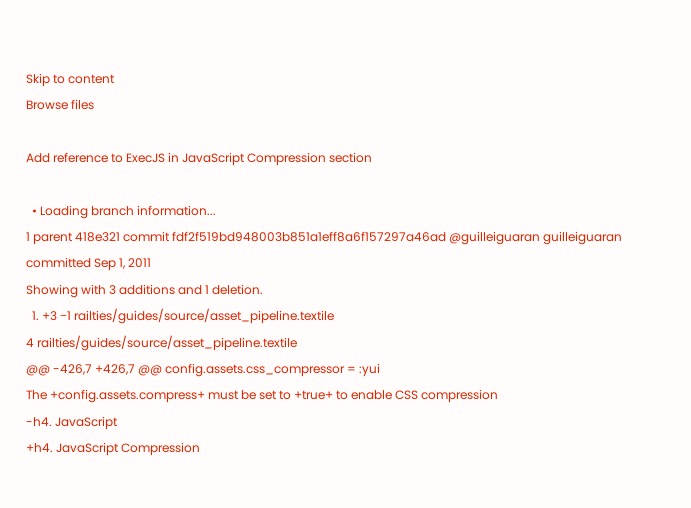Skip to content
Browse files

Add reference to ExecJS in JavaScript Compression section

  • Loading branch information...
1 parent 418e321 commit fdf2f519bd948003b851a1eff8a6f157297a46ad @guilleiguaran guilleiguaran committed Sep 1, 2011
Showing with 3 additions and 1 deletion.
  1. +3 −1 railties/guides/source/asset_pipeline.textile
4 railties/guides/source/asset_pipeline.textile
@@ -426,7 +426,7 @@ config.assets.css_compressor = :yui
The +config.assets.compress+ must be set to +true+ to enable CSS compression
-h4. JavaScript
+h4. JavaScript Compression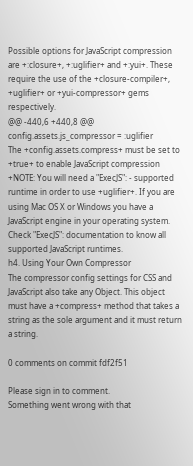Possible options for JavaScript compression are +:closure+, +:uglifier+ and +:yui+. These require the use of the +closure-compiler+, +uglifier+ or +yui-compressor+ gems respectively.
@@ -440,6 +440,8 @@ config.assets.js_compressor = :uglifier
The +config.assets.compress+ must be set to +true+ to enable JavaScript compression
+NOTE: You will need a "ExecJS": - supported runtime in order to use +uglifier+. If you are using Mac OS X or Windows you have a JavaScript engine in your operating system. Check "ExecJS": documentation to know all supported JavaScript runtimes.
h4. Using Your Own Compressor
The compressor config settings for CSS and JavaScript also take any Object. This object must have a +compress+ method that takes a string as the sole argument and it must return a string.

0 comments on commit fdf2f51

Please sign in to comment.
Something went wrong with that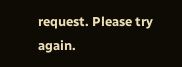request. Please try again.